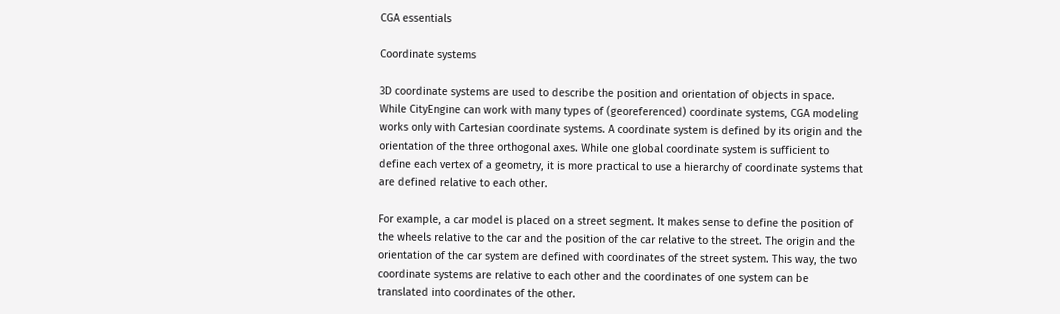CGA essentials

Coordinate systems

3D coordinate systems are used to describe the position and orientation of objects in space. While CityEngine can work with many types of (georeferenced) coordinate systems, CGA modeling works only with Cartesian coordinate systems. A coordinate system is defined by its origin and the orientation of the three orthogonal axes. While one global coordinate system is sufficient to define each vertex of a geometry, it is more practical to use a hierarchy of coordinate systems that are defined relative to each other.

For example, a car model is placed on a street segment. It makes sense to define the position of the wheels relative to the car and the position of the car relative to the street. The origin and the orientation of the car system are defined with coordinates of the street system. This way, the two coordinate systems are relative to each other and the coordinates of one system can be translated into coordinates of the other.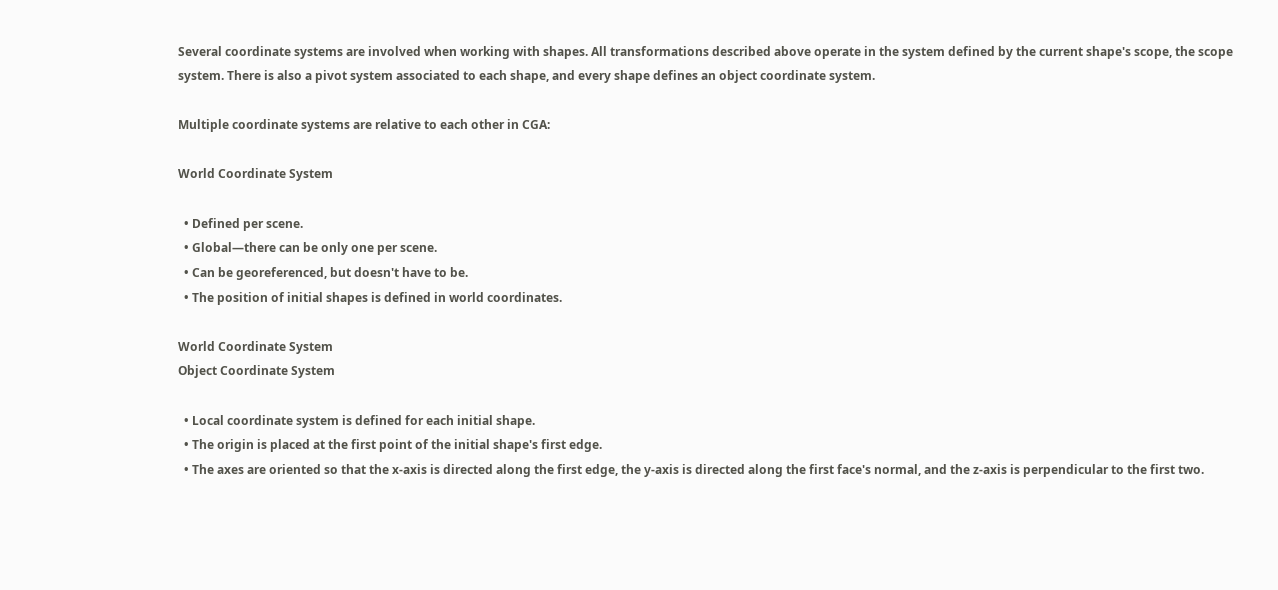Several coordinate systems are involved when working with shapes. All transformations described above operate in the system defined by the current shape's scope, the scope system. There is also a pivot system associated to each shape, and every shape defines an object coordinate system.

Multiple coordinate systems are relative to each other in CGA:

World Coordinate System

  • Defined per scene.
  • Global—there can be only one per scene.
  • Can be georeferenced, but doesn't have to be.
  • The position of initial shapes is defined in world coordinates.

World Coordinate System
Object Coordinate System

  • Local coordinate system is defined for each initial shape.
  • The origin is placed at the first point of the initial shape's first edge.
  • The axes are oriented so that the x-axis is directed along the first edge, the y-axis is directed along the first face's normal, and the z-axis is perpendicular to the first two.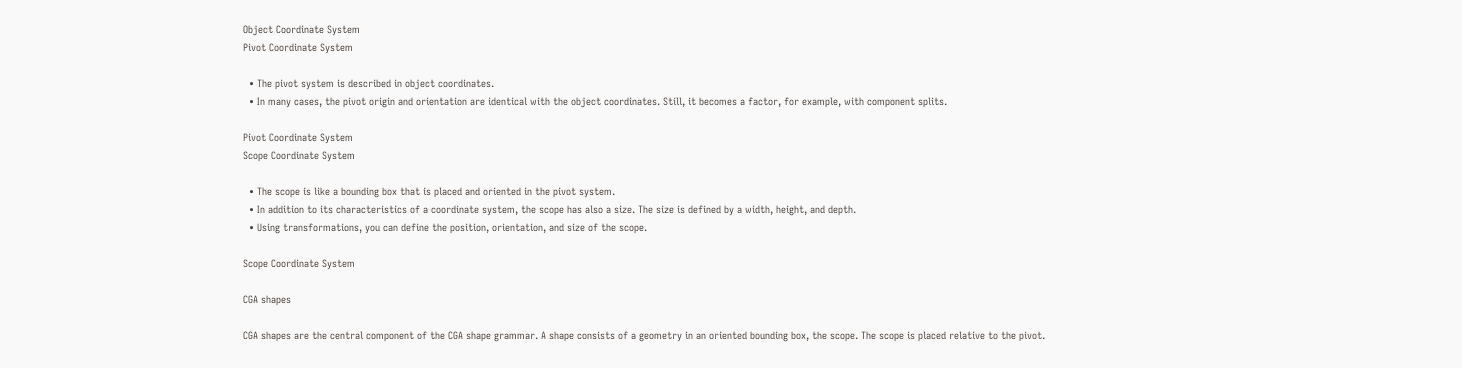Object Coordinate System
Pivot Coordinate System

  • The pivot system is described in object coordinates.
  • In many cases, the pivot origin and orientation are identical with the object coordinates. Still, it becomes a factor, for example, with component splits.

Pivot Coordinate System
Scope Coordinate System

  • The scope is like a bounding box that is placed and oriented in the pivot system.
  • In addition to its characteristics of a coordinate system, the scope has also a size. The size is defined by a width, height, and depth.
  • Using transformations, you can define the position, orientation, and size of the scope.

Scope Coordinate System

CGA shapes

CGA shapes are the central component of the CGA shape grammar. A shape consists of a geometry in an oriented bounding box, the scope. The scope is placed relative to the pivot.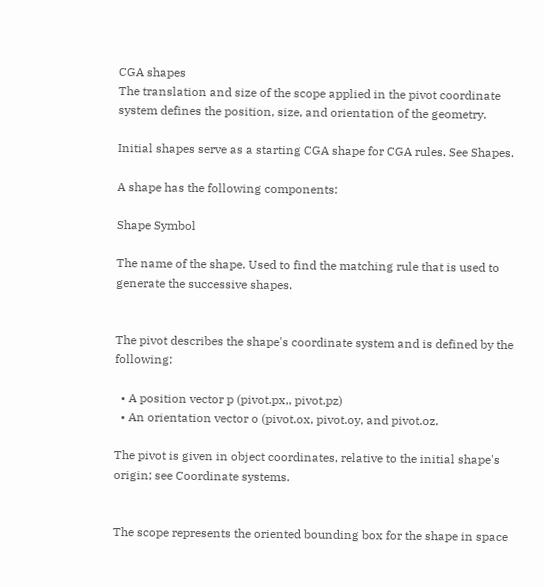CGA shapes
The translation and size of the scope applied in the pivot coordinate system defines the position, size, and orientation of the geometry.

Initial shapes serve as a starting CGA shape for CGA rules. See Shapes.

A shape has the following components:

Shape Symbol

The name of the shape. Used to find the matching rule that is used to generate the successive shapes.


The pivot describes the shape's coordinate system and is defined by the following:

  • A position vector p (pivot.px,, pivot.pz)
  • An orientation vector o (pivot.ox, pivot.oy, and pivot.oz.

The pivot is given in object coordinates, relative to the initial shape's origin; see Coordinate systems.


The scope represents the oriented bounding box for the shape in space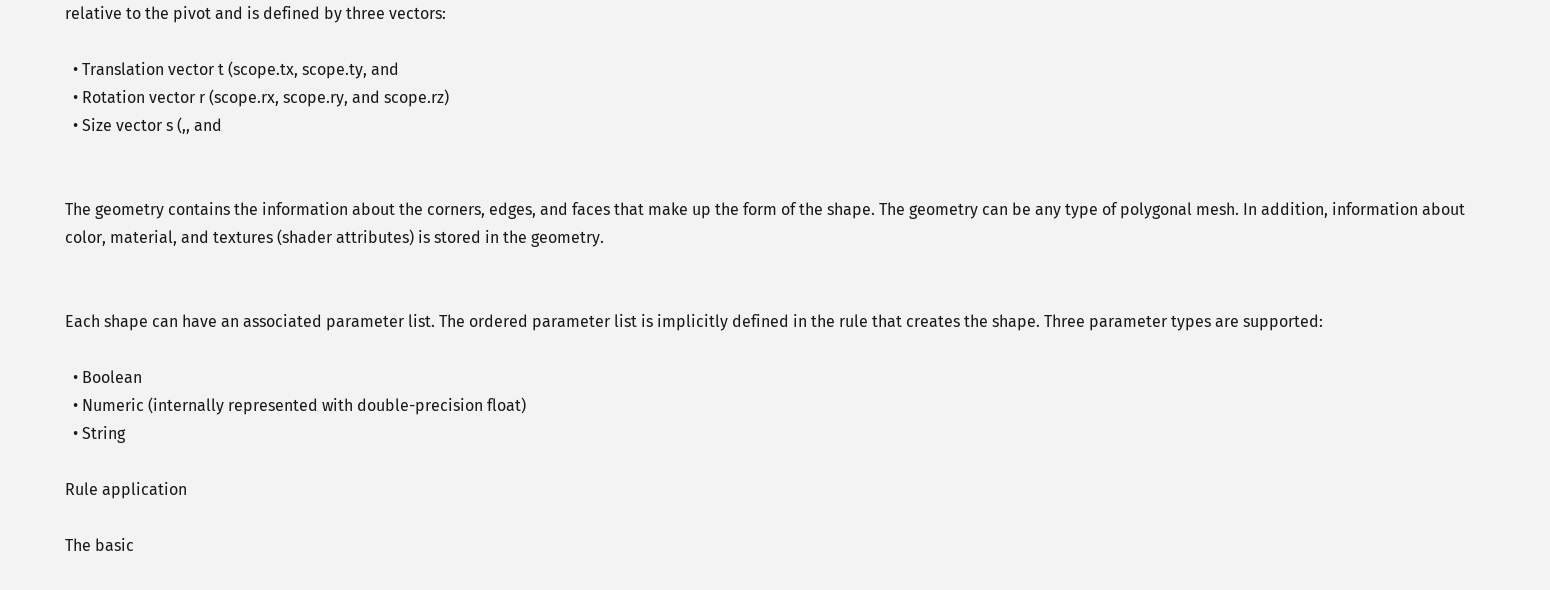relative to the pivot and is defined by three vectors:

  • Translation vector t (scope.tx, scope.ty, and
  • Rotation vector r (scope.rx, scope.ry, and scope.rz)
  • Size vector s (,, and


The geometry contains the information about the corners, edges, and faces that make up the form of the shape. The geometry can be any type of polygonal mesh. In addition, information about color, material, and textures (shader attributes) is stored in the geometry.


Each shape can have an associated parameter list. The ordered parameter list is implicitly defined in the rule that creates the shape. Three parameter types are supported:

  • Boolean
  • Numeric (internally represented with double-precision float)
  • String

Rule application

The basic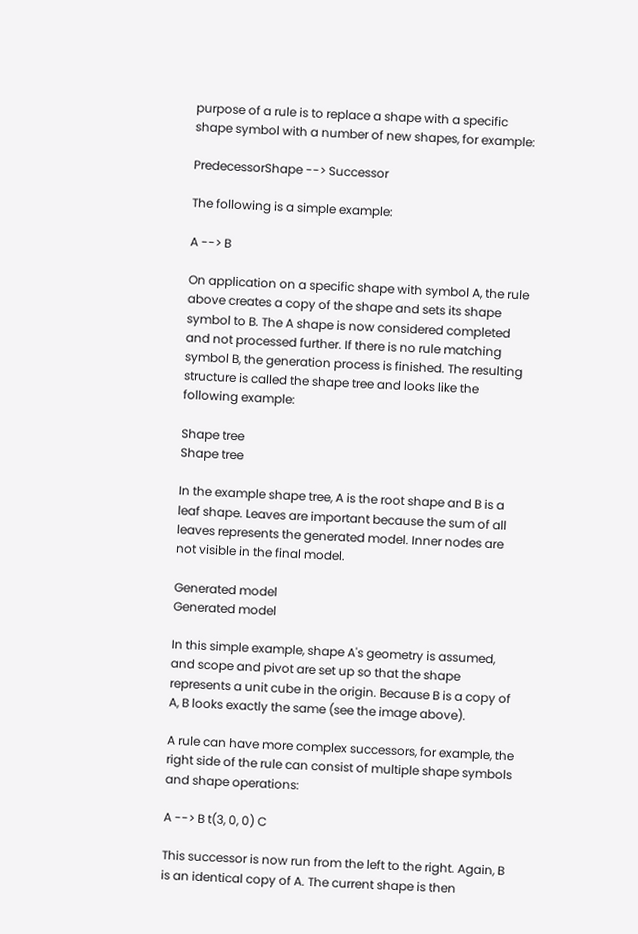purpose of a rule is to replace a shape with a specific shape symbol with a number of new shapes, for example:

PredecessorShape --> Successor

The following is a simple example:

A --> B

On application on a specific shape with symbol A, the rule above creates a copy of the shape and sets its shape symbol to B. The A shape is now considered completed and not processed further. If there is no rule matching symbol B, the generation process is finished. The resulting structure is called the shape tree and looks like the following example:

Shape tree
Shape tree

In the example shape tree, A is the root shape and B is a leaf shape. Leaves are important because the sum of all leaves represents the generated model. Inner nodes are not visible in the final model.

Generated model
Generated model

In this simple example, shape A's geometry is assumed, and scope and pivot are set up so that the shape represents a unit cube in the origin. Because B is a copy of A, B looks exactly the same (see the image above).

A rule can have more complex successors, for example, the right side of the rule can consist of multiple shape symbols and shape operations:

A --> B t(3, 0, 0) C

This successor is now run from the left to the right. Again, B is an identical copy of A. The current shape is then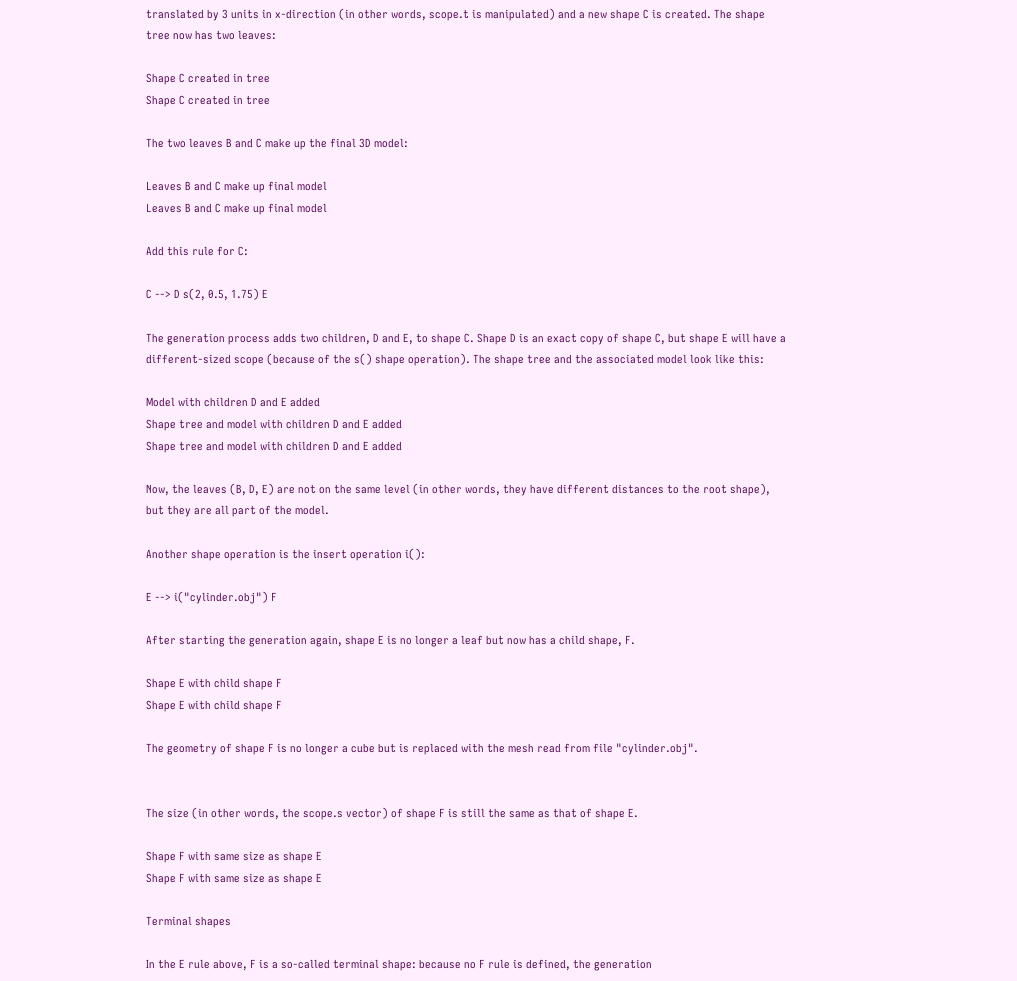translated by 3 units in x-direction (in other words, scope.t is manipulated) and a new shape C is created. The shape tree now has two leaves:

Shape C created in tree
Shape C created in tree

The two leaves B and C make up the final 3D model:

Leaves B and C make up final model
Leaves B and C make up final model

Add this rule for C:

C --> D s(2, 0.5, 1.75) E

The generation process adds two children, D and E, to shape C. Shape D is an exact copy of shape C, but shape E will have a different-sized scope (because of the s() shape operation). The shape tree and the associated model look like this:

Model with children D and E added
Shape tree and model with children D and E added
Shape tree and model with children D and E added

Now, the leaves (B, D, E) are not on the same level (in other words, they have different distances to the root shape), but they are all part of the model.

Another shape operation is the insert operation i():

E --> i("cylinder.obj") F

After starting the generation again, shape E is no longer a leaf but now has a child shape, F.

Shape E with child shape F
Shape E with child shape F

The geometry of shape F is no longer a cube but is replaced with the mesh read from file "cylinder.obj".


The size (in other words, the scope.s vector) of shape F is still the same as that of shape E.

Shape F with same size as shape E
Shape F with same size as shape E

Terminal shapes

In the E rule above, F is a so-called terminal shape: because no F rule is defined, the generation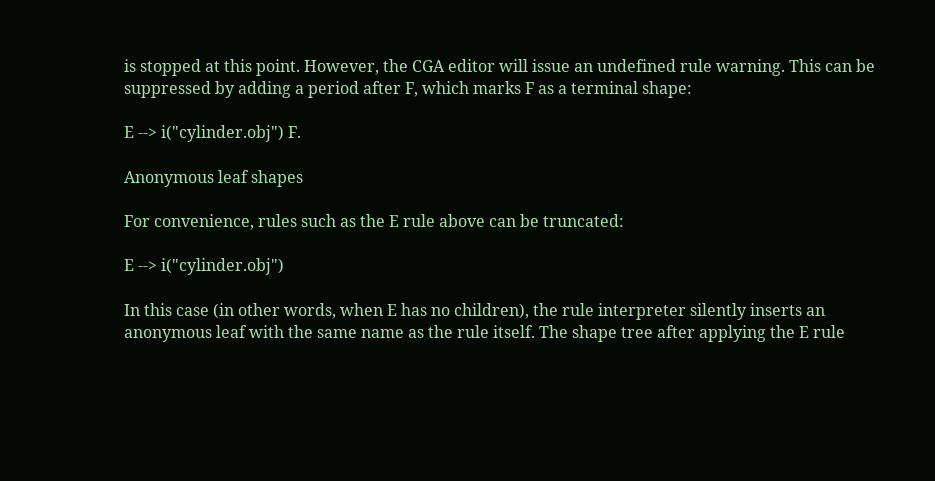is stopped at this point. However, the CGA editor will issue an undefined rule warning. This can be suppressed by adding a period after F, which marks F as a terminal shape:

E --> i("cylinder.obj") F.

Anonymous leaf shapes

For convenience, rules such as the E rule above can be truncated:

E --> i("cylinder.obj")

In this case (in other words, when E has no children), the rule interpreter silently inserts an anonymous leaf with the same name as the rule itself. The shape tree after applying the E rule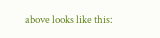above looks like this: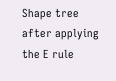Shape tree after applying the E rule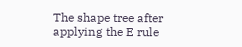The shape tree after applying the E rule